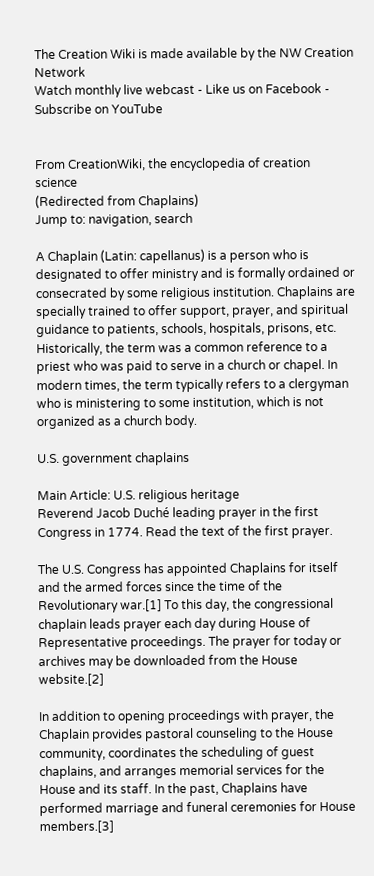The Creation Wiki is made available by the NW Creation Network
Watch monthly live webcast - Like us on Facebook - Subscribe on YouTube


From CreationWiki, the encyclopedia of creation science
(Redirected from Chaplains)
Jump to: navigation, search

A Chaplain (Latin: capellanus) is a person who is designated to offer ministry and is formally ordained or consecrated by some religious institution. Chaplains are specially trained to offer support, prayer, and spiritual guidance to patients, schools, hospitals, prisons, etc. Historically, the term was a common reference to a priest who was paid to serve in a church or chapel. In modern times, the term typically refers to a clergyman who is ministering to some institution, which is not organized as a church body.

U.S. government chaplains

Main Article: U.S. religious heritage
Reverend Jacob Duché leading prayer in the first Congress in 1774. Read the text of the first prayer.

The U.S. Congress has appointed Chaplains for itself and the armed forces since the time of the Revolutionary war.[1] To this day, the congressional chaplain leads prayer each day during House of Representative proceedings. The prayer for today or archives may be downloaded from the House website.[2]

In addition to opening proceedings with prayer, the Chaplain provides pastoral counseling to the House community, coordinates the scheduling of guest chaplains, and arranges memorial services for the House and its staff. In the past, Chaplains have performed marriage and funeral ceremonies for House members.[3]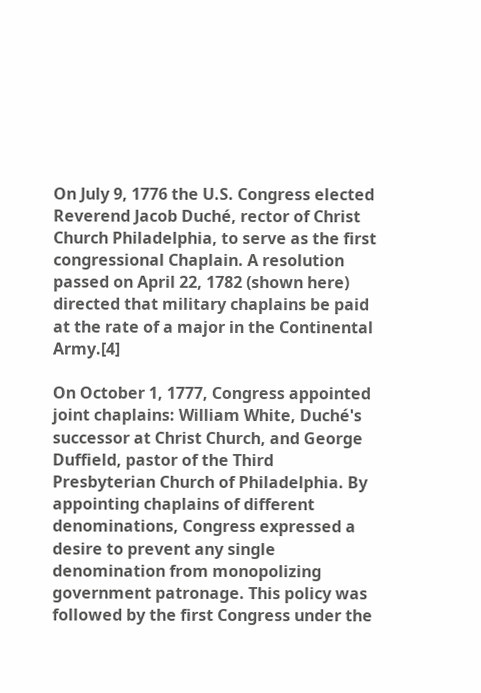On July 9, 1776 the U.S. Congress elected Reverend Jacob Duché, rector of Christ Church Philadelphia, to serve as the first congressional Chaplain. A resolution passed on April 22, 1782 (shown here) directed that military chaplains be paid at the rate of a major in the Continental Army.[4]

On October 1, 1777, Congress appointed joint chaplains: William White, Duché's successor at Christ Church, and George Duffield, pastor of the Third Presbyterian Church of Philadelphia. By appointing chaplains of different denominations, Congress expressed a desire to prevent any single denomination from monopolizing government patronage. This policy was followed by the first Congress under the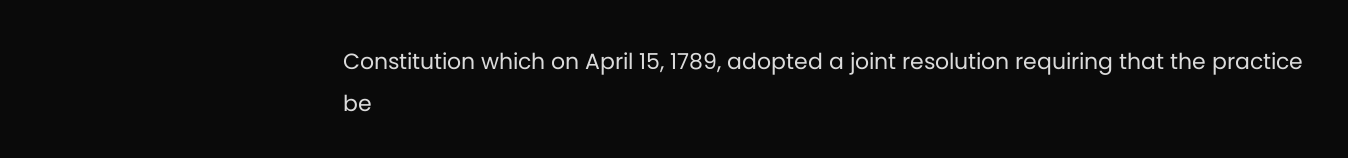Constitution which on April 15, 1789, adopted a joint resolution requiring that the practice be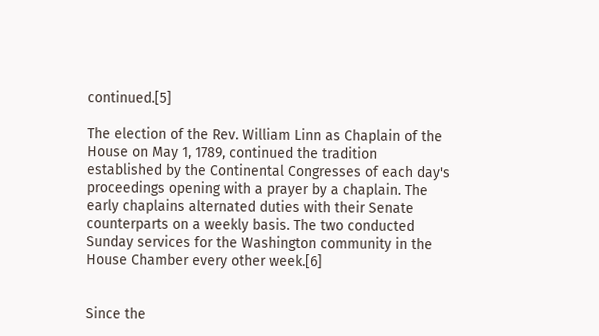continued.[5]

The election of the Rev. William Linn as Chaplain of the House on May 1, 1789, continued the tradition established by the Continental Congresses of each day's proceedings opening with a prayer by a chaplain. The early chaplains alternated duties with their Senate counterparts on a weekly basis. The two conducted Sunday services for the Washington community in the House Chamber every other week.[6]


Since the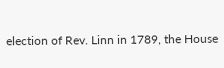election of Rev. Linn in 1789, the House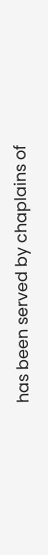has been served by chaplains of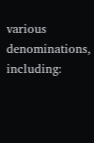various denominations, including: